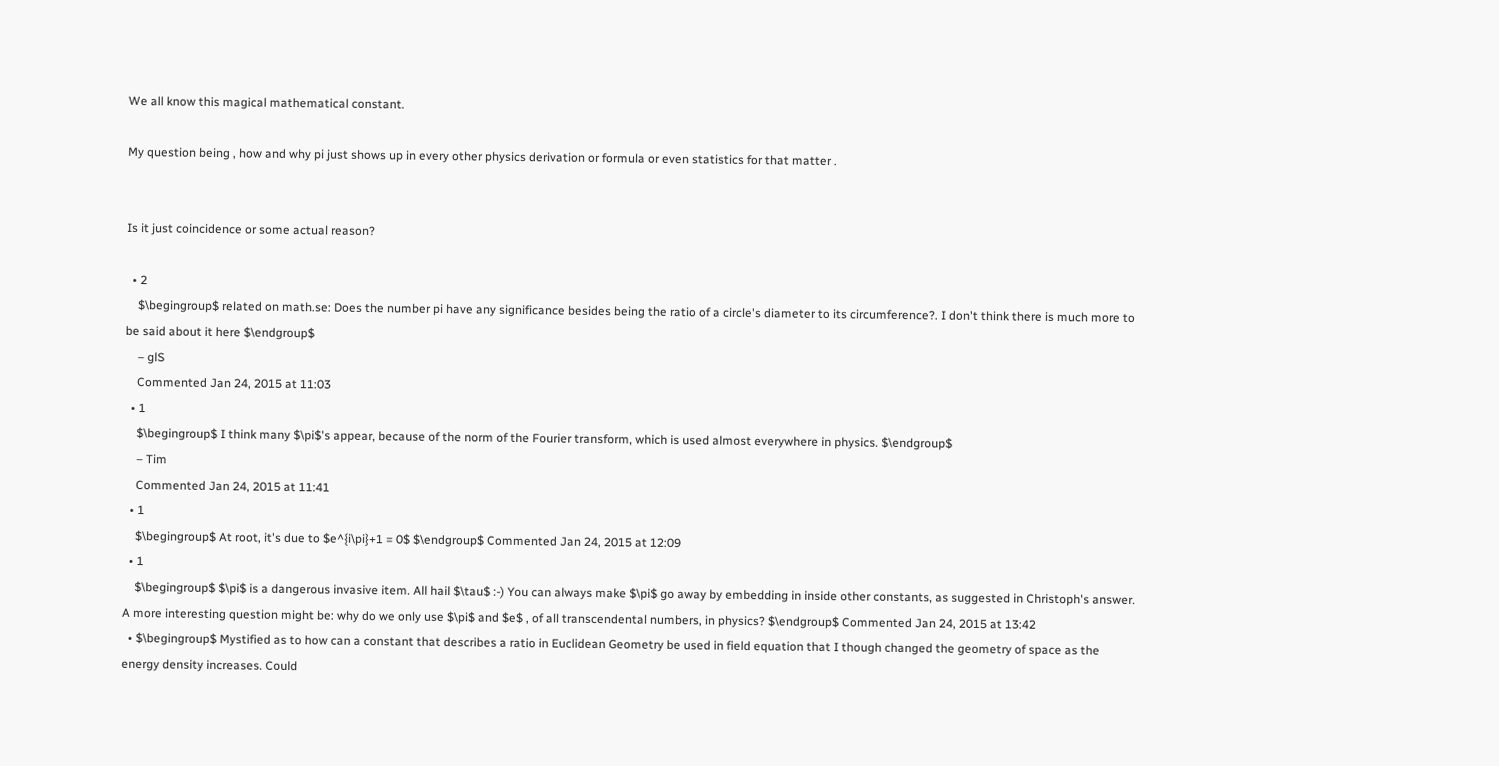We all know this magical mathematical constant.

My question being , how and why pi just shows up in every other physics derivation or formula or even statistics for that matter .


Is it just coincidence or some actual reason?

  • 2
    $\begingroup$ related on math.se: Does the number pi have any significance besides being the ratio of a circle's diameter to its circumference?. I don't think there is much more to be said about it here $\endgroup$
    – glS
    Commented Jan 24, 2015 at 11:03
  • 1
    $\begingroup$ I think many $\pi$'s appear, because of the norm of the Fourier transform, which is used almost everywhere in physics. $\endgroup$
    – Tim
    Commented Jan 24, 2015 at 11:41
  • 1
    $\begingroup$ At root, it's due to $e^{i\pi}+1 = 0$ $\endgroup$ Commented Jan 24, 2015 at 12:09
  • 1
    $\begingroup$ $\pi$ is a dangerous invasive item. All hail $\tau$ :-) You can always make $\pi$ go away by embedding in inside other constants, as suggested in Christoph's answer. A more interesting question might be: why do we only use $\pi$ and $e$ , of all transcendental numbers, in physics? $\endgroup$ Commented Jan 24, 2015 at 13:42
  • $\begingroup$ Mystified as to how can a constant that describes a ratio in Euclidean Geometry be used in field equation that I though changed the geometry of space as the energy density increases. Could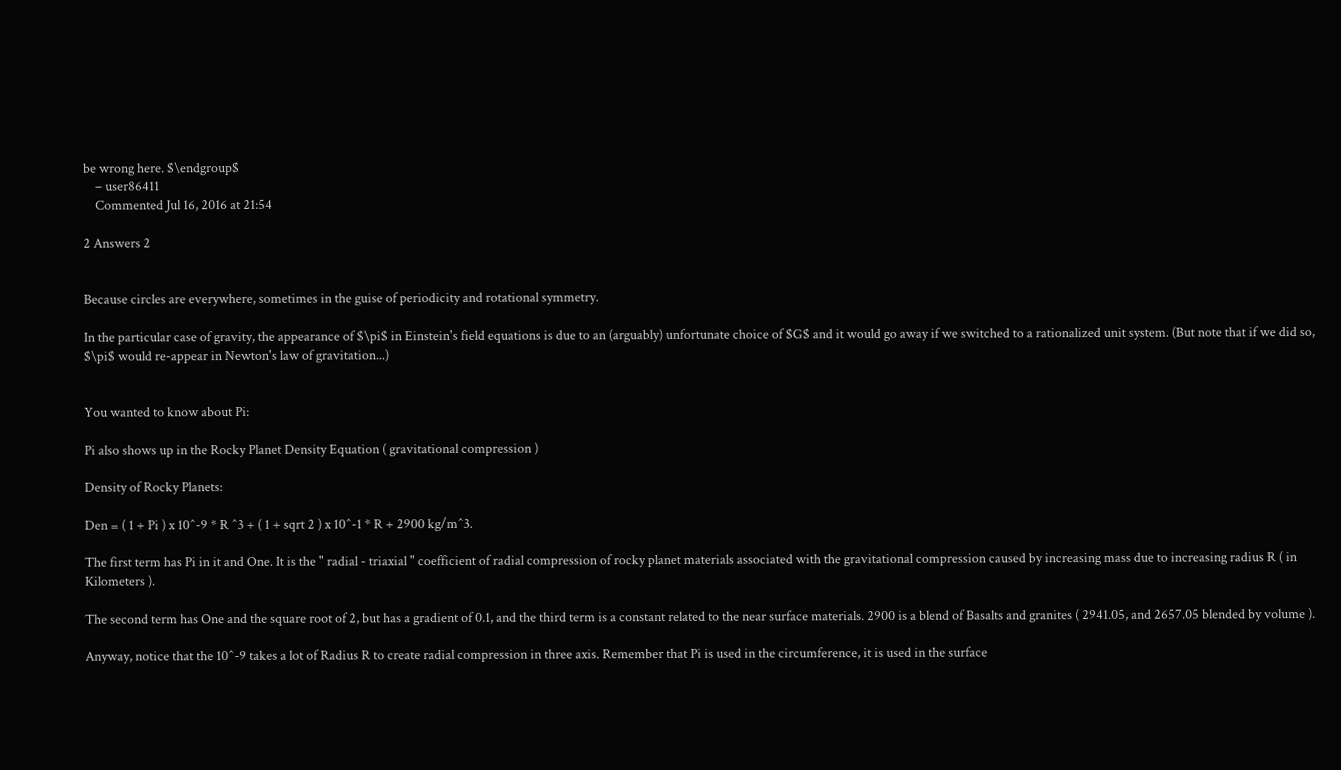be wrong here. $\endgroup$
    – user86411
    Commented Jul 16, 2016 at 21:54

2 Answers 2


Because circles are everywhere, sometimes in the guise of periodicity and rotational symmetry.

In the particular case of gravity, the appearance of $\pi$ in Einstein's field equations is due to an (arguably) unfortunate choice of $G$ and it would go away if we switched to a rationalized unit system. (But note that if we did so, $\pi$ would re-appear in Newton's law of gravitation...)


You wanted to know about Pi:

Pi also shows up in the Rocky Planet Density Equation ( gravitational compression )

Density of Rocky Planets:

Den = ( 1 + Pi ) x 10^-9 * R ^3 + ( 1 + sqrt 2 ) x 10^-1 * R + 2900 kg/m^3.

The first term has Pi in it and One. It is the " radial - triaxial " coefficient of radial compression of rocky planet materials associated with the gravitational compression caused by increasing mass due to increasing radius R ( in Kilometers ).

The second term has One and the square root of 2, but has a gradient of 0.1, and the third term is a constant related to the near surface materials. 2900 is a blend of Basalts and granites ( 2941.05, and 2657.05 blended by volume ).

Anyway, notice that the 10^-9 takes a lot of Radius R to create radial compression in three axis. Remember that Pi is used in the circumference, it is used in the surface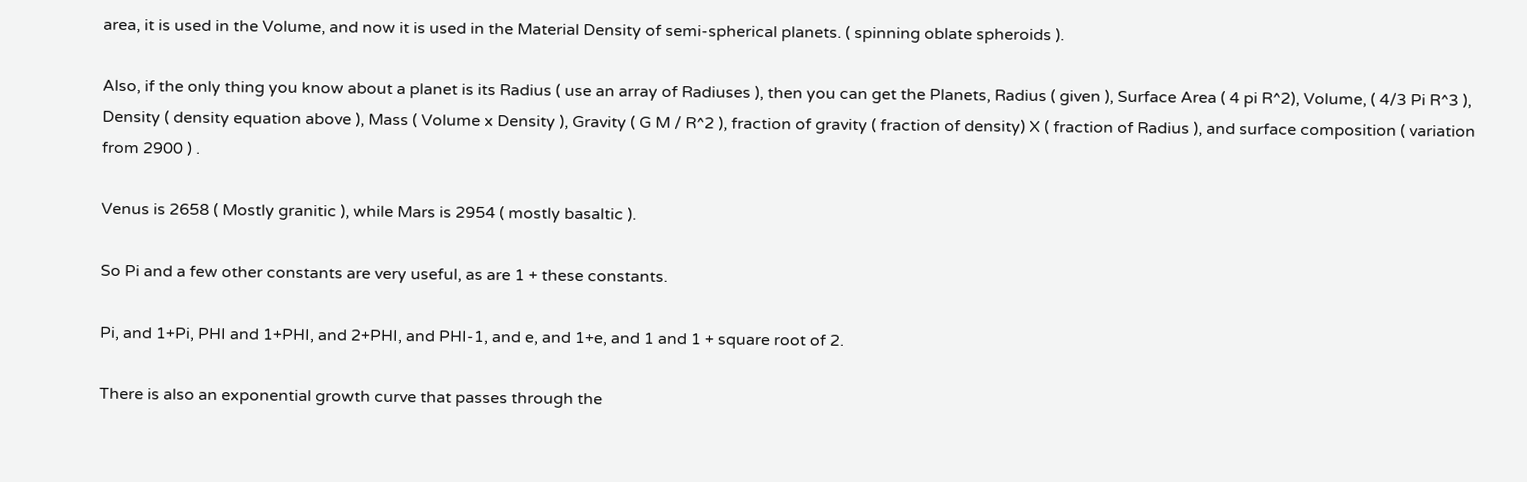area, it is used in the Volume, and now it is used in the Material Density of semi-spherical planets. ( spinning oblate spheroids ).

Also, if the only thing you know about a planet is its Radius ( use an array of Radiuses ), then you can get the Planets, Radius ( given ), Surface Area ( 4 pi R^2), Volume, ( 4/3 Pi R^3 ), Density ( density equation above ), Mass ( Volume x Density ), Gravity ( G M / R^2 ), fraction of gravity ( fraction of density) X ( fraction of Radius ), and surface composition ( variation from 2900 ) .

Venus is 2658 ( Mostly granitic ), while Mars is 2954 ( mostly basaltic ).

So Pi and a few other constants are very useful, as are 1 + these constants.

Pi, and 1+Pi, PHI and 1+PHI, and 2+PHI, and PHI-1, and e, and 1+e, and 1 and 1 + square root of 2.

There is also an exponential growth curve that passes through the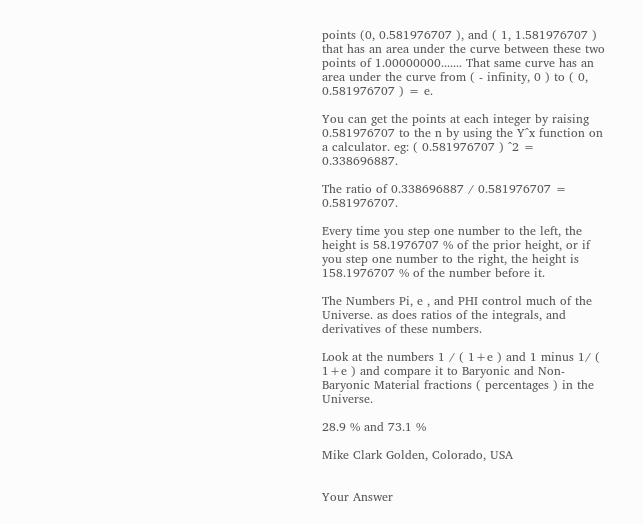points (0, 0.581976707 ), and ( 1, 1.581976707 ) that has an area under the curve between these two points of 1.00000000....... That same curve has an area under the curve from ( - infinity, 0 ) to ( 0, 0.581976707 ) = e.

You can get the points at each integer by raising 0.581976707 to the n by using the Y^x function on a calculator. eg: ( 0.581976707 ) ^2 = 0.338696887.

The ratio of 0.338696887 / 0.581976707 = 0.581976707.

Every time you step one number to the left, the height is 58.1976707 % of the prior height, or if you step one number to the right, the height is 158.1976707 % of the number before it.

The Numbers Pi, e , and PHI control much of the Universe. as does ratios of the integrals, and derivatives of these numbers.

Look at the numbers 1 / ( 1+e ) and 1 minus 1/ ( 1+e ) and compare it to Baryonic and Non- Baryonic Material fractions ( percentages ) in the Universe.

28.9 % and 73.1 %

Mike Clark Golden, Colorado, USA


Your Answer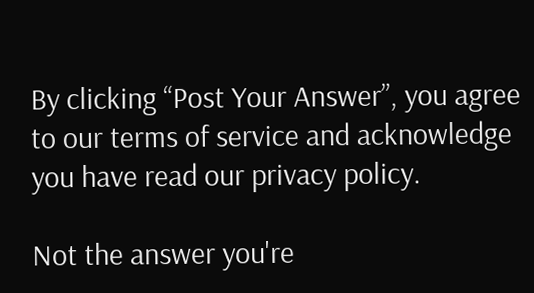By clicking “Post Your Answer”, you agree to our terms of service and acknowledge you have read our privacy policy.

Not the answer you're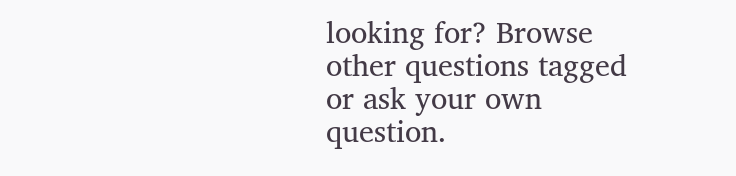looking for? Browse other questions tagged or ask your own question.